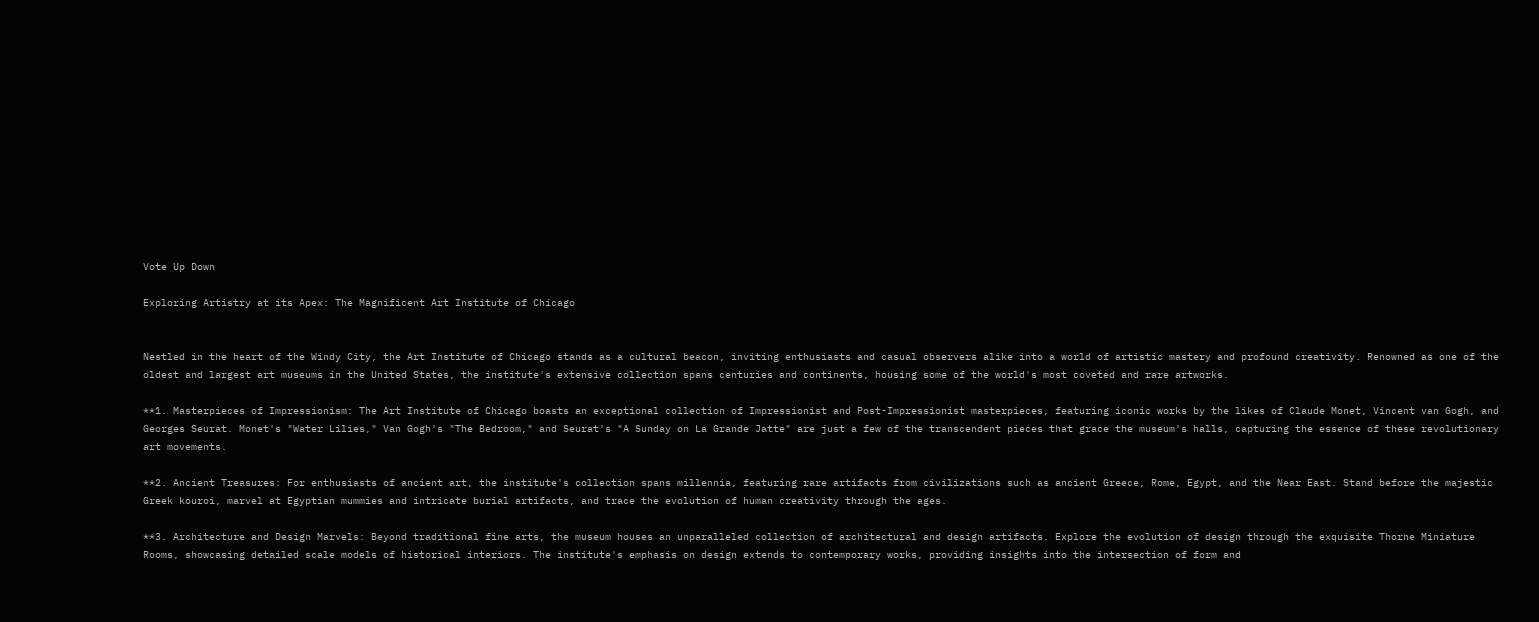Vote Up Down

Exploring Artistry at its Apex: The Magnificent Art Institute of Chicago


Nestled in the heart of the Windy City, the Art Institute of Chicago stands as a cultural beacon, inviting enthusiasts and casual observers alike into a world of artistic mastery and profound creativity. Renowned as one of the oldest and largest art museums in the United States, the institute's extensive collection spans centuries and continents, housing some of the world's most coveted and rare artworks.

**1. Masterpieces of Impressionism: The Art Institute of Chicago boasts an exceptional collection of Impressionist and Post-Impressionist masterpieces, featuring iconic works by the likes of Claude Monet, Vincent van Gogh, and Georges Seurat. Monet's "Water Lilies," Van Gogh's "The Bedroom," and Seurat's "A Sunday on La Grande Jatte" are just a few of the transcendent pieces that grace the museum's halls, capturing the essence of these revolutionary art movements.

**2. Ancient Treasures: For enthusiasts of ancient art, the institute's collection spans millennia, featuring rare artifacts from civilizations such as ancient Greece, Rome, Egypt, and the Near East. Stand before the majestic Greek kouroi, marvel at Egyptian mummies and intricate burial artifacts, and trace the evolution of human creativity through the ages.

**3. Architecture and Design Marvels: Beyond traditional fine arts, the museum houses an unparalleled collection of architectural and design artifacts. Explore the evolution of design through the exquisite Thorne Miniature Rooms, showcasing detailed scale models of historical interiors. The institute's emphasis on design extends to contemporary works, providing insights into the intersection of form and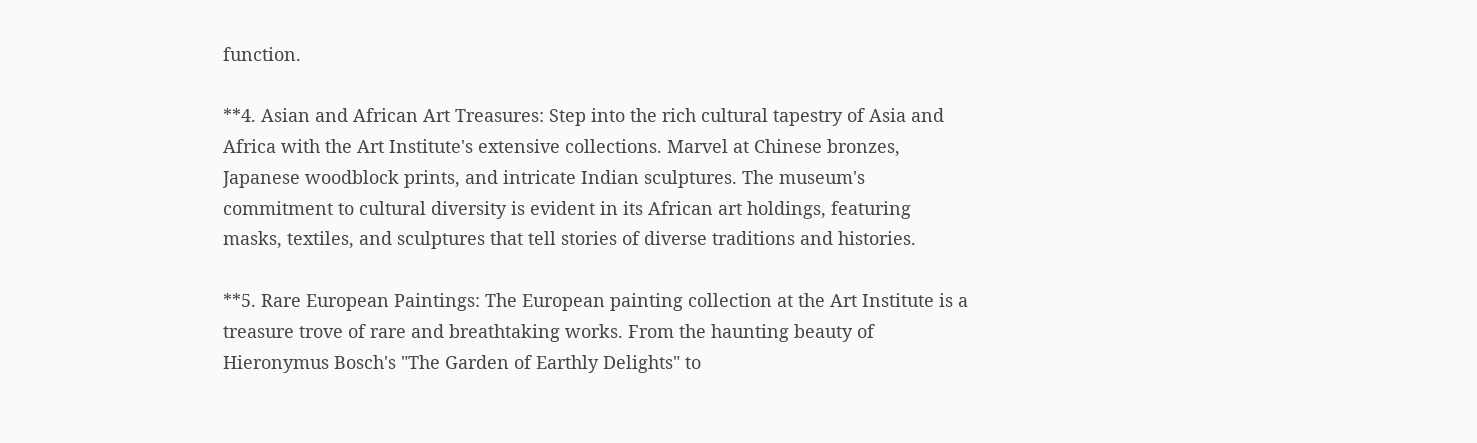function.

**4. Asian and African Art Treasures: Step into the rich cultural tapestry of Asia and Africa with the Art Institute's extensive collections. Marvel at Chinese bronzes, Japanese woodblock prints, and intricate Indian sculptures. The museum's commitment to cultural diversity is evident in its African art holdings, featuring masks, textiles, and sculptures that tell stories of diverse traditions and histories.

**5. Rare European Paintings: The European painting collection at the Art Institute is a treasure trove of rare and breathtaking works. From the haunting beauty of Hieronymus Bosch's "The Garden of Earthly Delights" to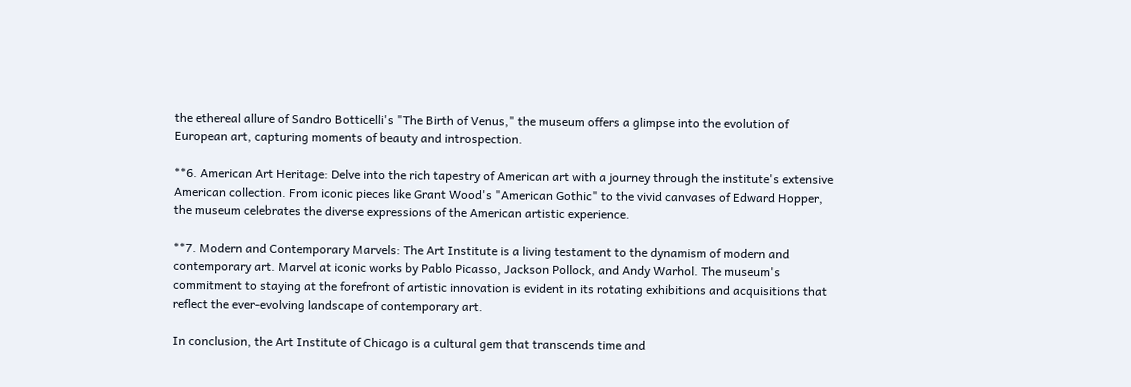the ethereal allure of Sandro Botticelli's "The Birth of Venus," the museum offers a glimpse into the evolution of European art, capturing moments of beauty and introspection.

**6. American Art Heritage: Delve into the rich tapestry of American art with a journey through the institute's extensive American collection. From iconic pieces like Grant Wood's "American Gothic" to the vivid canvases of Edward Hopper, the museum celebrates the diverse expressions of the American artistic experience.

**7. Modern and Contemporary Marvels: The Art Institute is a living testament to the dynamism of modern and contemporary art. Marvel at iconic works by Pablo Picasso, Jackson Pollock, and Andy Warhol. The museum's commitment to staying at the forefront of artistic innovation is evident in its rotating exhibitions and acquisitions that reflect the ever-evolving landscape of contemporary art.

In conclusion, the Art Institute of Chicago is a cultural gem that transcends time and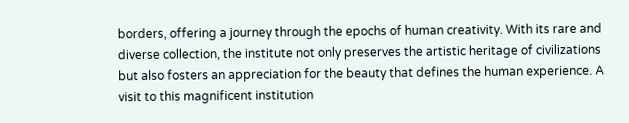borders, offering a journey through the epochs of human creativity. With its rare and diverse collection, the institute not only preserves the artistic heritage of civilizations but also fosters an appreciation for the beauty that defines the human experience. A visit to this magnificent institution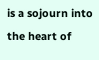is a sojourn into the heart of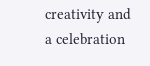creativity and a celebration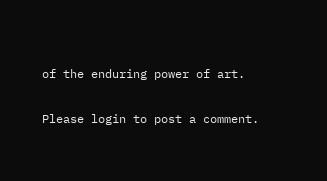of the enduring power of art.

Please login to post a comment.